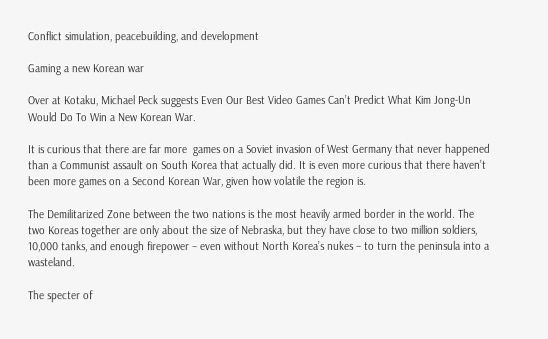Conflict simulation, peacebuilding, and development

Gaming a new Korean war

Over at Kotaku, Michael Peck suggests Even Our Best Video Games Can’t Predict What Kim Jong-Un Would Do To Win a New Korean War.

It is curious that there are far more  games on a Soviet invasion of West Germany that never happened than a Communist assault on South Korea that actually did. It is even more curious that there haven’t been more games on a Second Korean War, given how volatile the region is.

The Demilitarized Zone between the two nations is the most heavily armed border in the world. The two Koreas together are only about the size of Nebraska, but they have close to two million soldiers, 10,000 tanks, and enough firepower – even without North Korea’s nukes – to turn the peninsula into a wasteland.

The specter of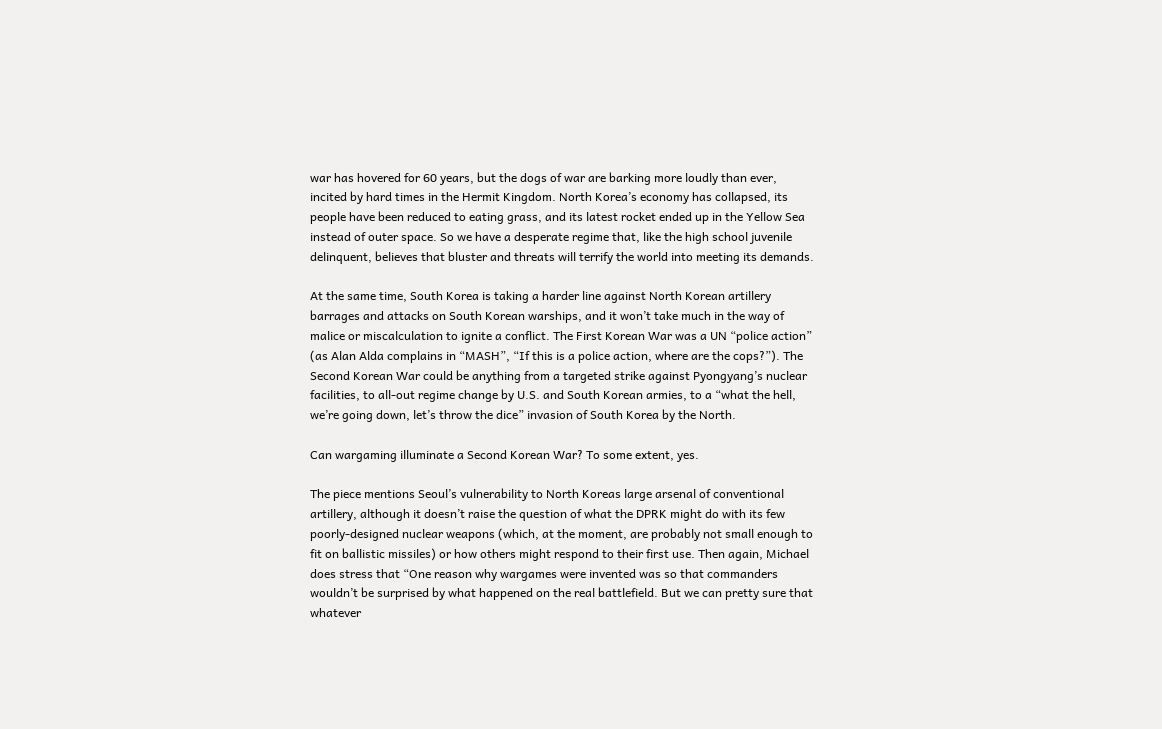war has hovered for 60 years, but the dogs of war are barking more loudly than ever, incited by hard times in the Hermit Kingdom. North Korea’s economy has collapsed, its people have been reduced to eating grass, and its latest rocket ended up in the Yellow Sea instead of outer space. So we have a desperate regime that, like the high school juvenile delinquent, believes that bluster and threats will terrify the world into meeting its demands.

At the same time, South Korea is taking a harder line against North Korean artillery barrages and attacks on South Korean warships, and it won’t take much in the way of malice or miscalculation to ignite a conflict. The First Korean War was a UN “police action” (as Alan Alda complains in “MASH”, “If this is a police action, where are the cops?”). The Second Korean War could be anything from a targeted strike against Pyongyang’s nuclear facilities, to all-out regime change by U.S. and South Korean armies, to a “what the hell, we’re going down, let’s throw the dice” invasion of South Korea by the North.

Can wargaming illuminate a Second Korean War? To some extent, yes.

The piece mentions Seoul’s vulnerability to North Koreas large arsenal of conventional artillery, although it doesn’t raise the question of what the DPRK might do with its few poorly-designed nuclear weapons (which, at the moment, are probably not small enough to fit on ballistic missiles) or how others might respond to their first use. Then again, Michael does stress that “One reason why wargames were invented was so that commanders wouldn’t be surprised by what happened on the real battlefield. But we can pretty sure that whatever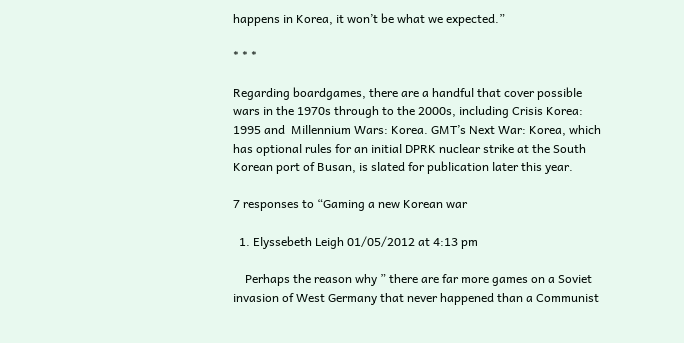happens in Korea, it won’t be what we expected.”

* * *

Regarding boardgames, there are a handful that cover possible wars in the 1970s through to the 2000s, including Crisis Korea: 1995 and  Millennium Wars: Korea. GMT’s Next War: Korea, which has optional rules for an initial DPRK nuclear strike at the South Korean port of Busan, is slated for publication later this year.

7 responses to “Gaming a new Korean war

  1. Elyssebeth Leigh 01/05/2012 at 4:13 pm

    Perhaps the reason why ” there are far more games on a Soviet invasion of West Germany that never happened than a Communist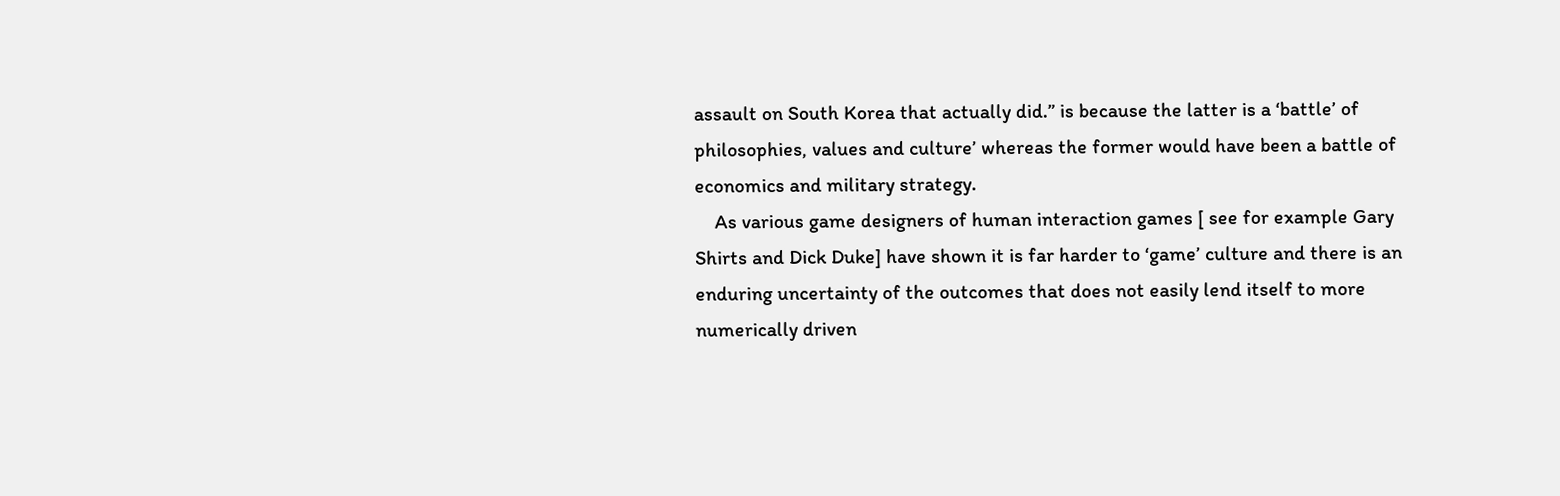assault on South Korea that actually did.” is because the latter is a ‘battle’ of philosophies, values and culture’ whereas the former would have been a battle of economics and military strategy.
    As various game designers of human interaction games [ see for example Gary Shirts and Dick Duke] have shown it is far harder to ‘game’ culture and there is an enduring uncertainty of the outcomes that does not easily lend itself to more numerically driven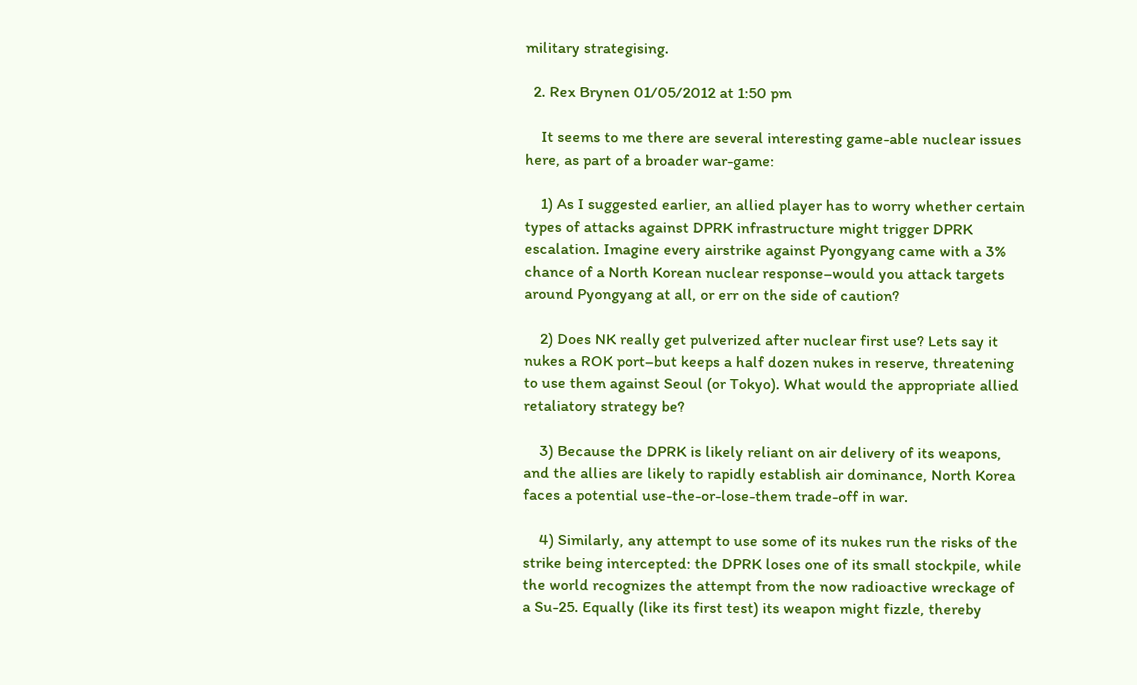military strategising.

  2. Rex Brynen 01/05/2012 at 1:50 pm

    It seems to me there are several interesting game-able nuclear issues here, as part of a broader war-game:

    1) As I suggested earlier, an allied player has to worry whether certain types of attacks against DPRK infrastructure might trigger DPRK escalation. Imagine every airstrike against Pyongyang came with a 3% chance of a North Korean nuclear response–would you attack targets around Pyongyang at all, or err on the side of caution?

    2) Does NK really get pulverized after nuclear first use? Lets say it nukes a ROK port–but keeps a half dozen nukes in reserve, threatening to use them against Seoul (or Tokyo). What would the appropriate allied retaliatory strategy be?

    3) Because the DPRK is likely reliant on air delivery of its weapons, and the allies are likely to rapidly establish air dominance, North Korea faces a potential use-the-or-lose-them trade-off in war.

    4) Similarly, any attempt to use some of its nukes run the risks of the strike being intercepted: the DPRK loses one of its small stockpile, while the world recognizes the attempt from the now radioactive wreckage of a Su-25. Equally (like its first test) its weapon might fizzle, thereby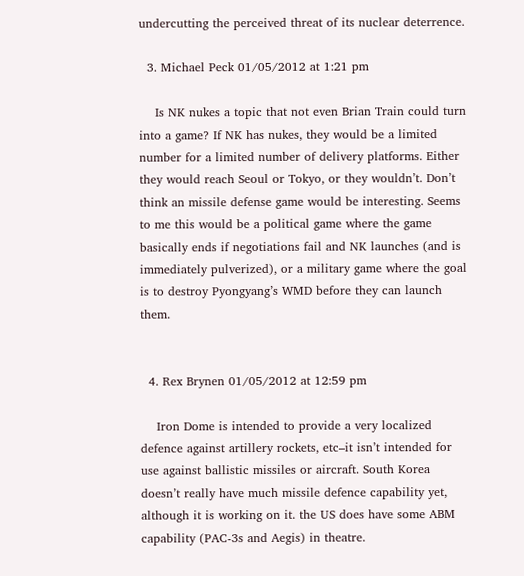undercutting the perceived threat of its nuclear deterrence.

  3. Michael Peck 01/05/2012 at 1:21 pm

    Is NK nukes a topic that not even Brian Train could turn into a game? If NK has nukes, they would be a limited number for a limited number of delivery platforms. Either they would reach Seoul or Tokyo, or they wouldn’t. Don’t think an missile defense game would be interesting. Seems to me this would be a political game where the game basically ends if negotiations fail and NK launches (and is immediately pulverized), or a military game where the goal is to destroy Pyongyang’s WMD before they can launch them.


  4. Rex Brynen 01/05/2012 at 12:59 pm

    Iron Dome is intended to provide a very localized defence against artillery rockets, etc–it isn’t intended for use against ballistic missiles or aircraft. South Korea doesn’t really have much missile defence capability yet, although it is working on it. the US does have some ABM capability (PAC-3s and Aegis) in theatre.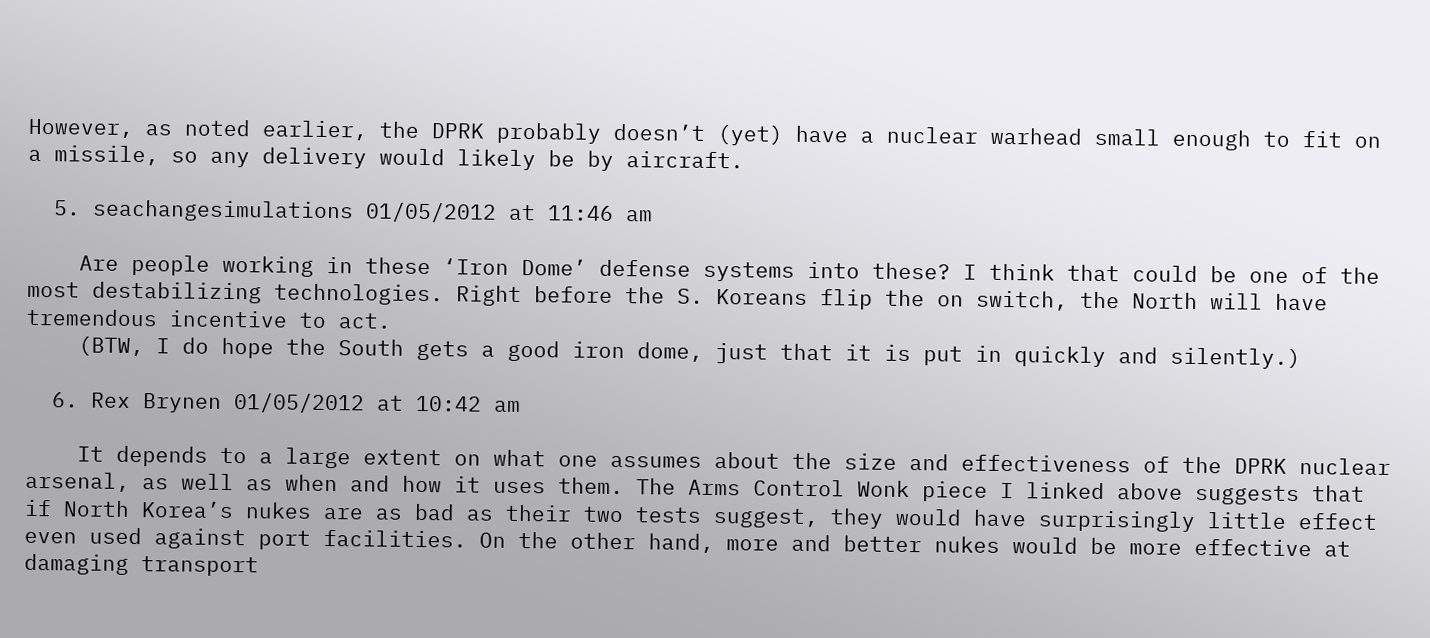However, as noted earlier, the DPRK probably doesn’t (yet) have a nuclear warhead small enough to fit on a missile, so any delivery would likely be by aircraft.

  5. seachangesimulations 01/05/2012 at 11:46 am

    Are people working in these ‘Iron Dome’ defense systems into these? I think that could be one of the most destabilizing technologies. Right before the S. Koreans flip the on switch, the North will have tremendous incentive to act.
    (BTW, I do hope the South gets a good iron dome, just that it is put in quickly and silently.)

  6. Rex Brynen 01/05/2012 at 10:42 am

    It depends to a large extent on what one assumes about the size and effectiveness of the DPRK nuclear arsenal, as well as when and how it uses them. The Arms Control Wonk piece I linked above suggests that if North Korea’s nukes are as bad as their two tests suggest, they would have surprisingly little effect even used against port facilities. On the other hand, more and better nukes would be more effective at damaging transport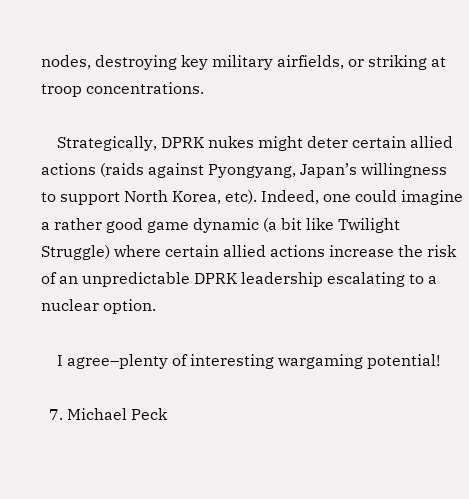nodes, destroying key military airfields, or striking at troop concentrations.

    Strategically, DPRK nukes might deter certain allied actions (raids against Pyongyang, Japan’s willingness to support North Korea, etc). Indeed, one could imagine a rather good game dynamic (a bit like Twilight Struggle) where certain allied actions increase the risk of an unpredictable DPRK leadership escalating to a nuclear option.

    I agree–plenty of interesting wargaming potential!

  7. Michael Peck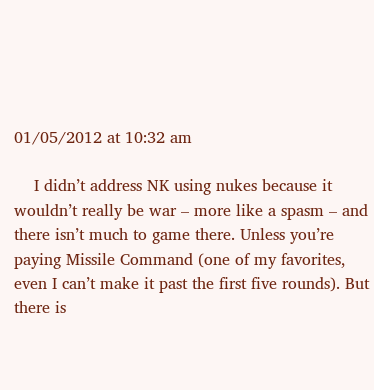01/05/2012 at 10:32 am

    I didn’t address NK using nukes because it wouldn’t really be war – more like a spasm – and there isn’t much to game there. Unless you’re paying Missile Command (one of my favorites, even I can’t make it past the first five rounds). But there is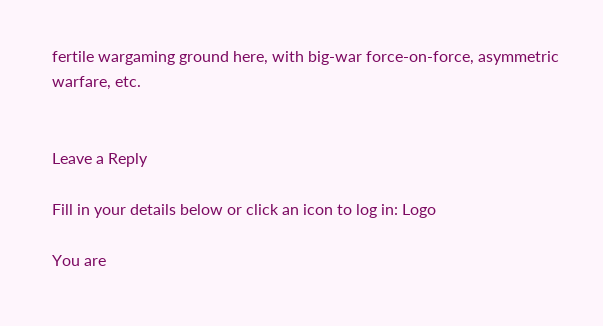fertile wargaming ground here, with big-war force-on-force, asymmetric warfare, etc.


Leave a Reply

Fill in your details below or click an icon to log in: Logo

You are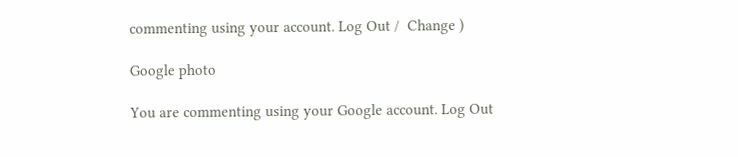commenting using your account. Log Out /  Change )

Google photo

You are commenting using your Google account. Log Out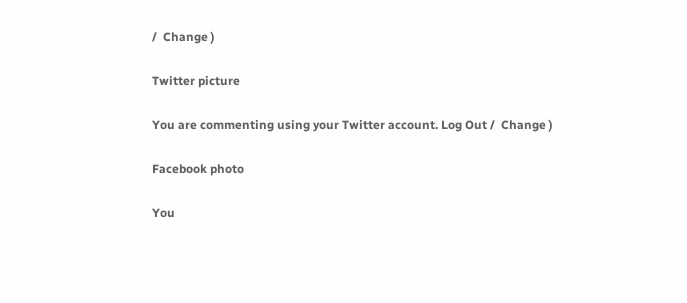/  Change )

Twitter picture

You are commenting using your Twitter account. Log Out /  Change )

Facebook photo

You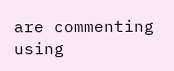are commenting using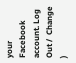your Facebook account. Log Out /  Change )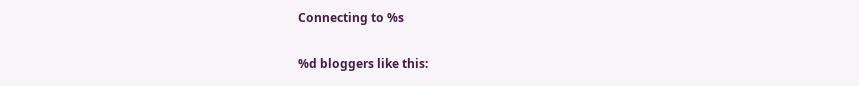Connecting to %s

%d bloggers like this: